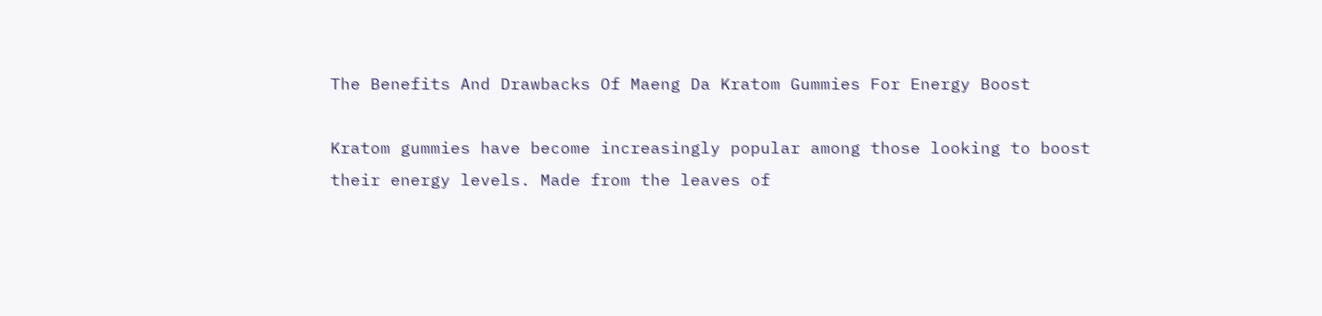The Benefits And Drawbacks Of Maeng Da Kratom Gummies For Energy Boost

Kratom gummies have become increasingly popular among those looking to boost their energy levels. Made from the leaves of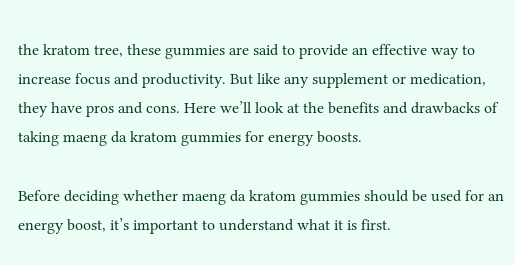the kratom tree, these gummies are said to provide an effective way to increase focus and productivity. But like any supplement or medication, they have pros and cons. Here we’ll look at the benefits and drawbacks of taking maeng da kratom gummies for energy boosts.

Before deciding whether maeng da kratom gummies should be used for an energy boost, it’s important to understand what it is first.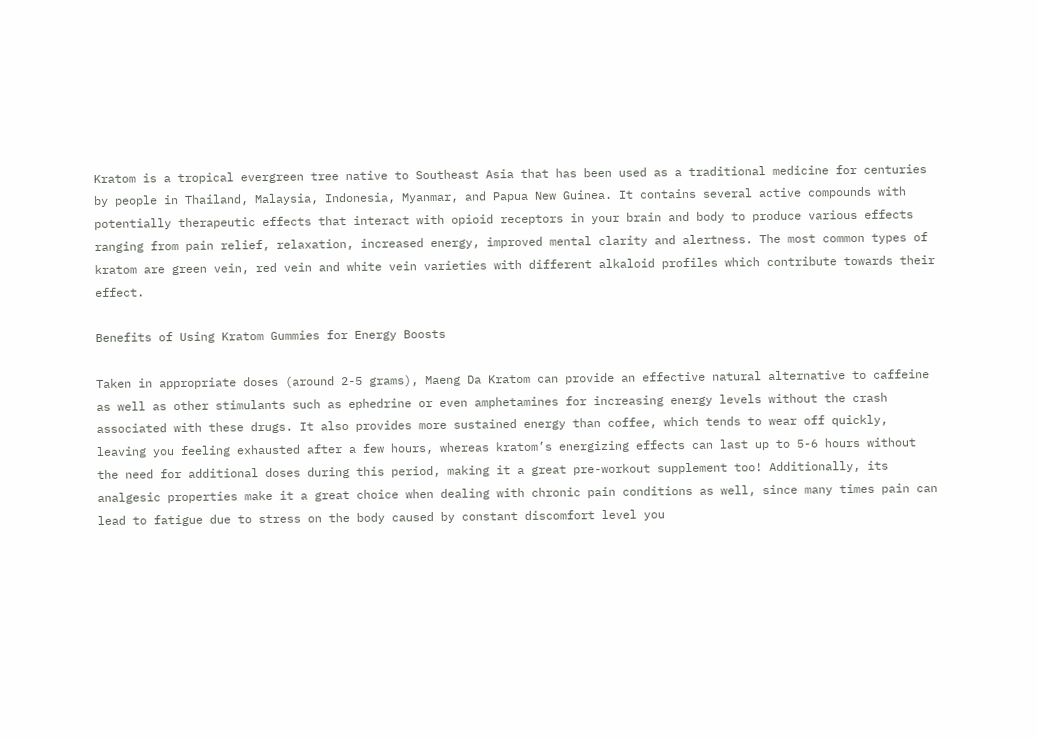Kratom is a tropical evergreen tree native to Southeast Asia that has been used as a traditional medicine for centuries by people in Thailand, Malaysia, Indonesia, Myanmar, and Papua New Guinea. It contains several active compounds with potentially therapeutic effects that interact with opioid receptors in your brain and body to produce various effects ranging from pain relief, relaxation, increased energy, improved mental clarity and alertness. The most common types of kratom are green vein, red vein and white vein varieties with different alkaloid profiles which contribute towards their effect.

Benefits of Using Kratom Gummies for Energy Boosts

Taken in appropriate doses (around 2-5 grams), Maeng Da Kratom can provide an effective natural alternative to caffeine as well as other stimulants such as ephedrine or even amphetamines for increasing energy levels without the crash associated with these drugs. It also provides more sustained energy than coffee, which tends to wear off quickly, leaving you feeling exhausted after a few hours, whereas kratom’s energizing effects can last up to 5-6 hours without the need for additional doses during this period, making it a great pre-workout supplement too! Additionally, its analgesic properties make it a great choice when dealing with chronic pain conditions as well, since many times pain can lead to fatigue due to stress on the body caused by constant discomfort level you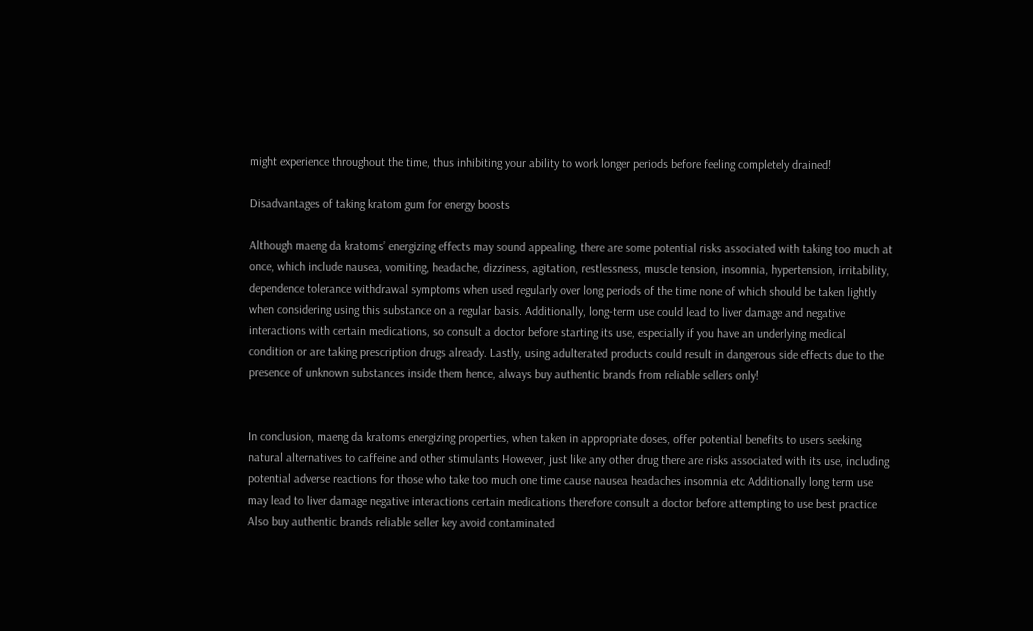might experience throughout the time, thus inhibiting your ability to work longer periods before feeling completely drained!

Disadvantages of taking kratom gum for energy boosts

Although maeng da kratoms’ energizing effects may sound appealing, there are some potential risks associated with taking too much at once, which include nausea, vomiting, headache, dizziness, agitation, restlessness, muscle tension, insomnia, hypertension, irritability, dependence tolerance withdrawal symptoms when used regularly over long periods of the time none of which should be taken lightly when considering using this substance on a regular basis. Additionally, long-term use could lead to liver damage and negative interactions with certain medications, so consult a doctor before starting its use, especially if you have an underlying medical condition or are taking prescription drugs already. Lastly, using adulterated products could result in dangerous side effects due to the presence of unknown substances inside them hence, always buy authentic brands from reliable sellers only!


In conclusion, maeng da kratoms energizing properties, when taken in appropriate doses, offer potential benefits to users seeking natural alternatives to caffeine and other stimulants However, just like any other drug there are risks associated with its use, including potential adverse reactions for those who take too much one time cause nausea headaches insomnia etc Additionally long term use may lead to liver damage negative interactions certain medications therefore consult a doctor before attempting to use best practice Also buy authentic brands reliable seller key avoid contaminated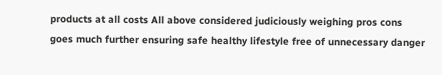products at all costs All above considered judiciously weighing pros cons goes much further ensuring safe healthy lifestyle free of unnecessary danger